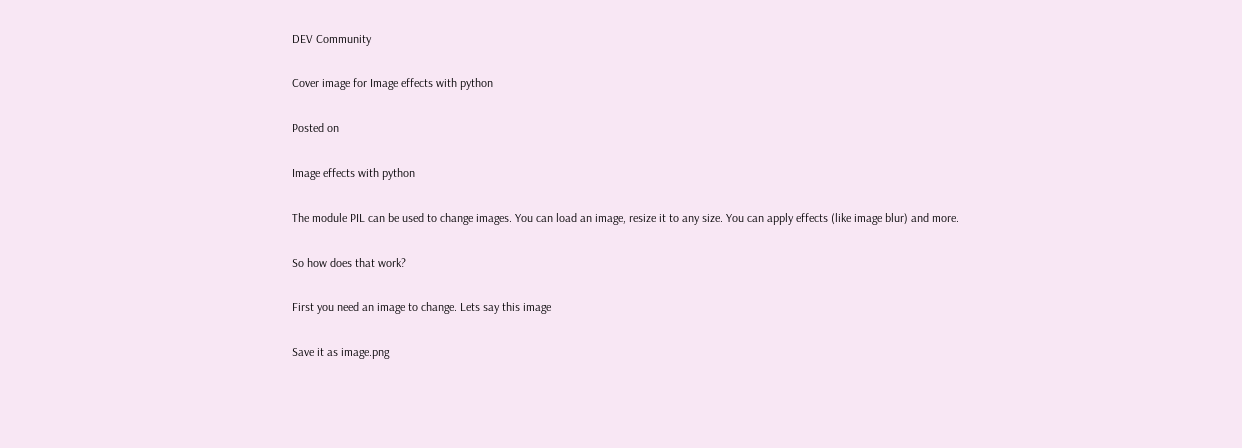DEV Community

Cover image for Image effects with python

Posted on

Image effects with python

The module PIL can be used to change images. You can load an image, resize it to any size. You can apply effects (like image blur) and more.

So how does that work?

First you need an image to change. Lets say this image

Save it as image.png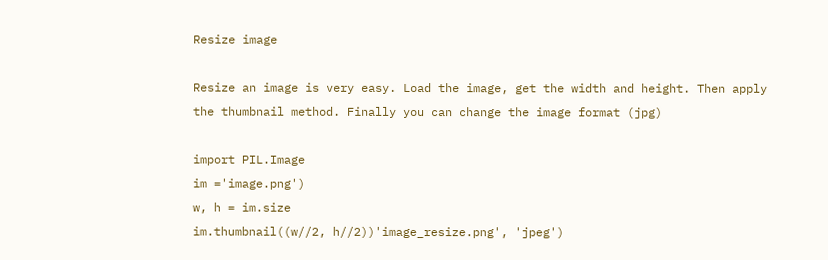Resize image

Resize an image is very easy. Load the image, get the width and height. Then apply the thumbnail method. Finally you can change the image format (jpg)

import PIL.Image
im ='image.png')
w, h = im.size
im.thumbnail((w//2, h//2))'image_resize.png', 'jpeg')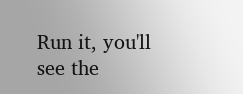Run it, you'll see the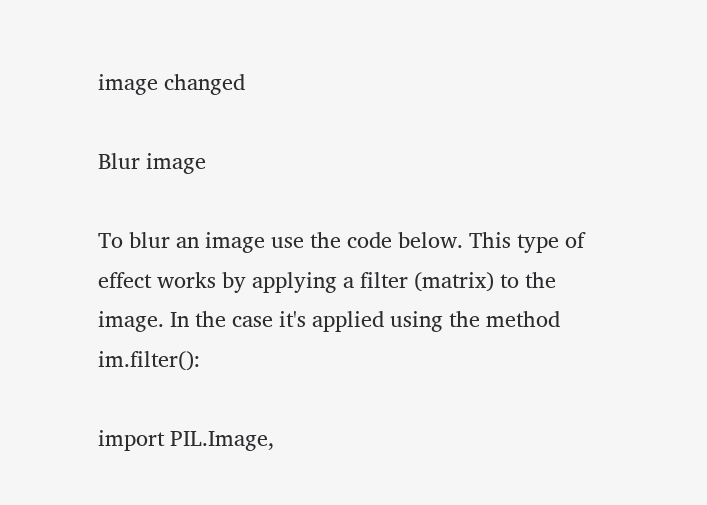image changed

Blur image

To blur an image use the code below. This type of effect works by applying a filter (matrix) to the image. In the case it's applied using the method im.filter():

import PIL.Image,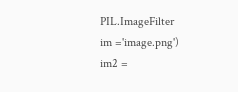PIL.ImageFilter
im ='image.png')
im2 =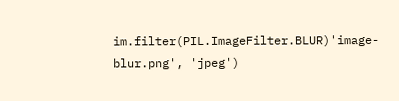im.filter(PIL.ImageFilter.BLUR)'image-blur.png', 'jpeg')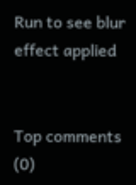Run to see blur effect applied


Top comments (0)